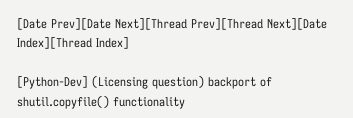[Date Prev][Date Next][Thread Prev][Thread Next][Date Index][Thread Index]

[Python-Dev] (Licensing question) backport of shutil.copyfile() functionality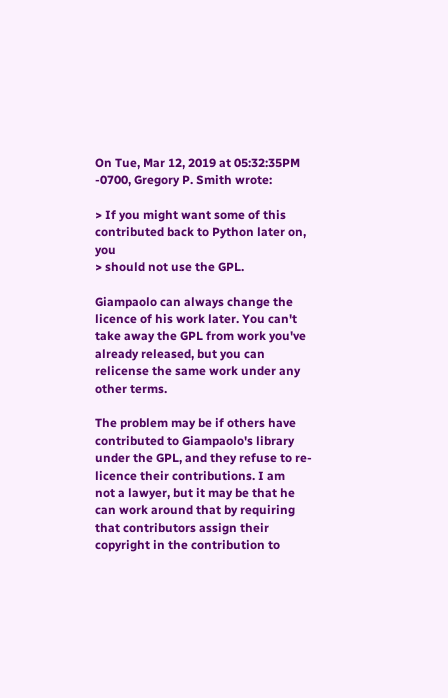On Tue, Mar 12, 2019 at 05:32:35PM -0700, Gregory P. Smith wrote:

> If you might want some of this contributed back to Python later on, you
> should not use the GPL.

Giampaolo can always change the licence of his work later. You can't
take away the GPL from work you've already released, but you can
relicense the same work under any other terms.

The problem may be if others have contributed to Giampaolo's library
under the GPL, and they refuse to re-licence their contributions. I am
not a lawyer, but it may be that he can work around that by requiring
that contributors assign their copyright in the contribution to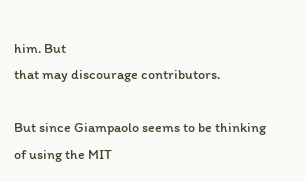him. But
that may discourage contributors.

But since Giampaolo seems to be thinking of using the MIT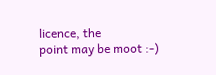licence, the
point may be moot :-)